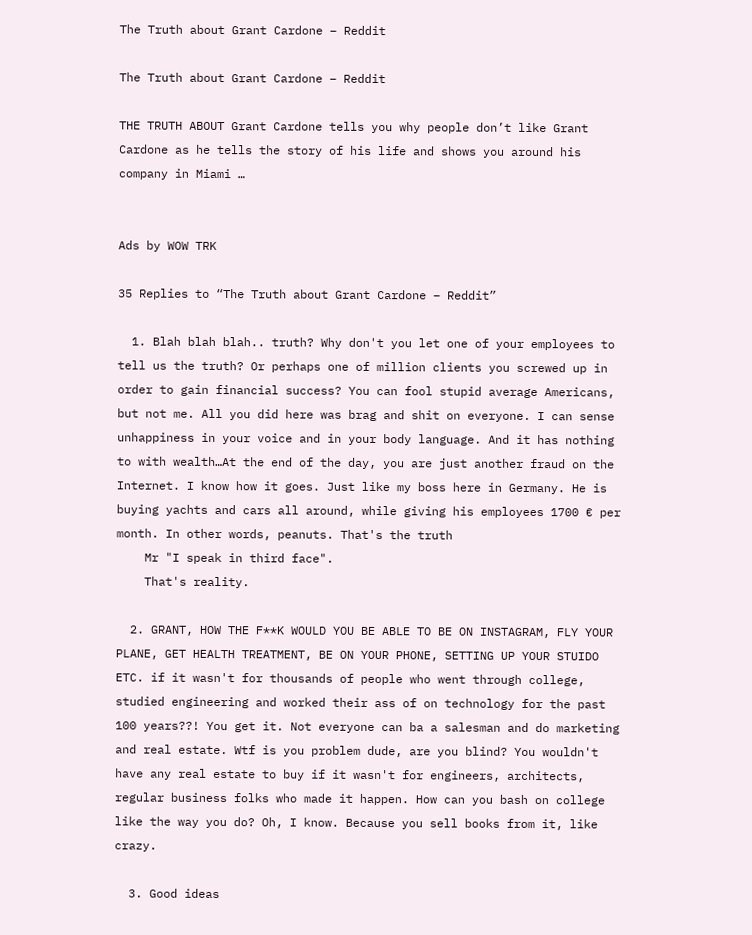The Truth about Grant Cardone – Reddit

The Truth about Grant Cardone – Reddit

THE TRUTH ABOUT Grant Cardone tells you why people don’t like Grant Cardone as he tells the story of his life and shows you around his company in Miami …


Ads by WOW TRK

35 Replies to “The Truth about Grant Cardone – Reddit”

  1. Blah blah blah.. truth? Why don't you let one of your employees to tell us the truth? Or perhaps one of million clients you screwed up in order to gain financial success? You can fool stupid average Americans, but not me. All you did here was brag and shit on everyone. I can sense unhappiness in your voice and in your body language. And it has nothing to with wealth…At the end of the day, you are just another fraud on the Internet. I know how it goes. Just like my boss here in Germany. He is buying yachts and cars all around, while giving his employees 1700 € per month. In other words, peanuts. That's the truth
    Mr "I speak in third face".
    That's reality.

  2. GRANT, HOW THE F**K WOULD YOU BE ABLE TO BE ON INSTAGRAM, FLY YOUR PLANE, GET HEALTH TREATMENT, BE ON YOUR PHONE, SETTING UP YOUR STUIDO ETC. if it wasn't for thousands of people who went through college, studied engineering and worked their ass of on technology for the past 100 years??! You get it. Not everyone can ba a salesman and do marketing and real estate. Wtf is you problem dude, are you blind? You wouldn't have any real estate to buy if it wasn't for engineers, architects, regular business folks who made it happen. How can you bash on college like the way you do? Oh, I know. Because you sell books from it, like crazy.

  3. Good ideas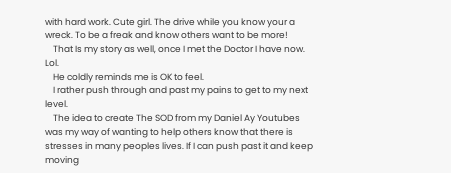with hard work. Cute girl. The drive while you know your a wreck. To be a freak and know others want to be more!
    That Is my story as well, once I met the Doctor I have now. Lol.
    He coldly reminds me is OK to feel.
    I rather push through and past my pains to get to my next level.
    The idea to create The SOD from my Daniel Ay Youtubes was my way of wanting to help others know that there is stresses in many peoples lives. If I can push past it and keep moving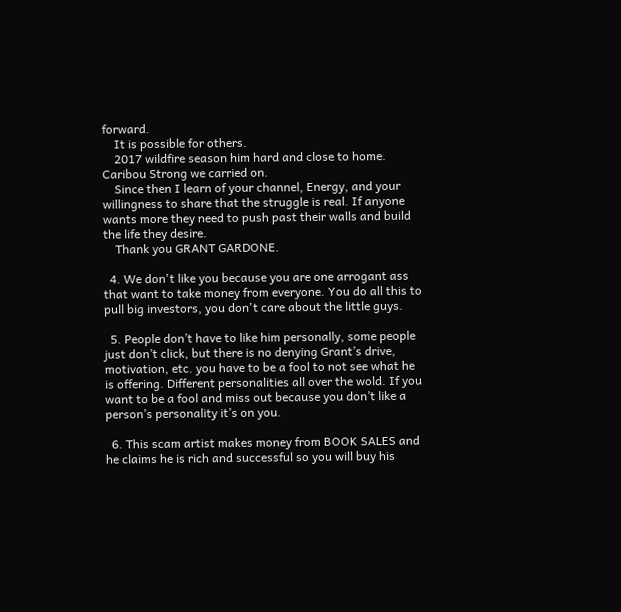forward.
    It is possible for others.
    2017 wildfire season him hard and close to home. Caribou Strong we carried on.
    Since then I learn of your channel, Energy, and your willingness to share that the struggle is real. If anyone wants more they need to push past their walls and build the life they desire.
    Thank you GRANT GARDONE.

  4. We don't like you because you are one arrogant ass that want to take money from everyone. You do all this to pull big investors, you don't care about the little guys.

  5. People don’t have to like him personally, some people just don’t click, but there is no denying Grant’s drive, motivation, etc. you have to be a fool to not see what he is offering. Different personalities all over the wold. If you want to be a fool and miss out because you don’t like a person’s personality it’s on you.

  6. This scam artist makes money from BOOK SALES and he claims he is rich and successful so you will buy his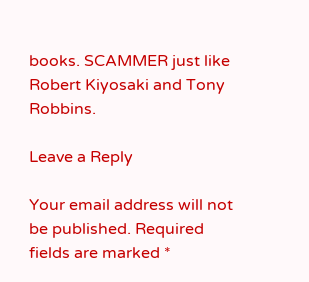books. SCAMMER just like Robert Kiyosaki and Tony Robbins.

Leave a Reply

Your email address will not be published. Required fields are marked *